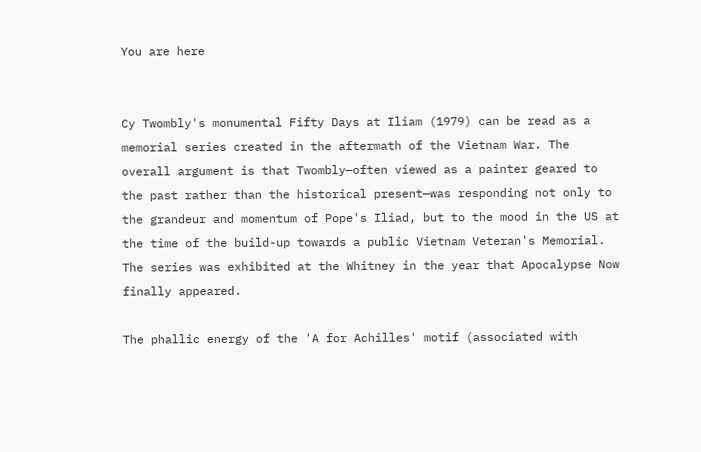You are here


Cy Twombly's monumental Fifty Days at Iliam (1979) can be read as a memorial series created in the aftermath of the Vietnam War. The overall argument is that Twombly—often viewed as a painter geared to the past rather than the historical present—was responding not only to the grandeur and momentum of Pope's Iliad, but to the mood in the US at the time of the build-up towards a public Vietnam Veteran's Memorial. The series was exhibited at the Whitney in the year that Apocalypse Now finally appeared.

The phallic energy of the 'A for Achilles' motif (associated with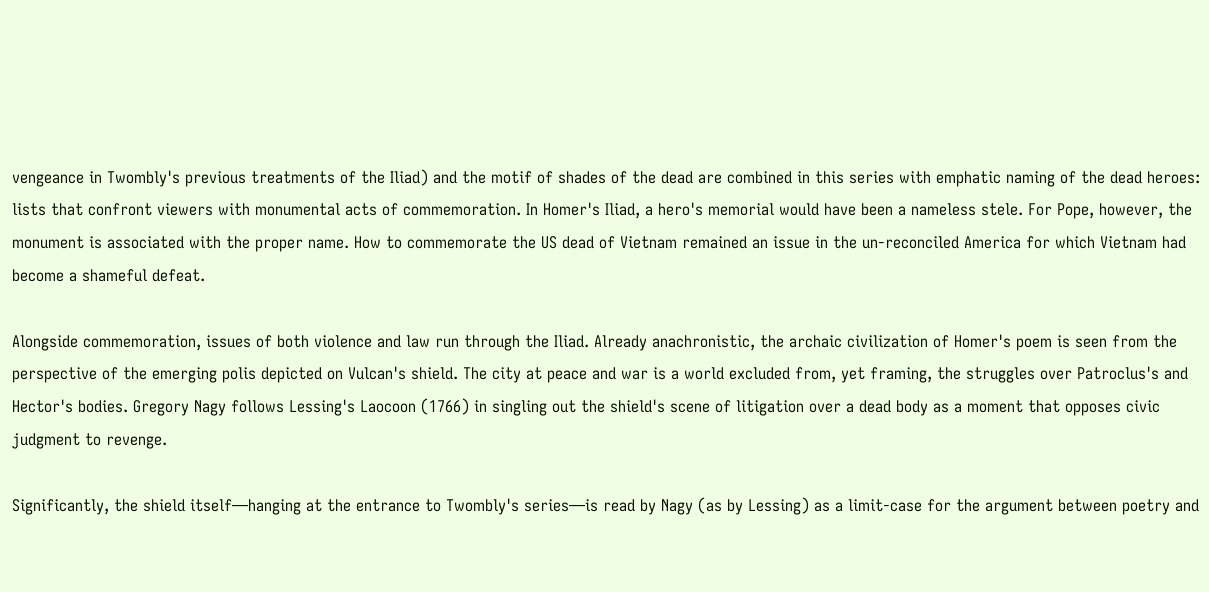vengeance in Twombly's previous treatments of the Iliad) and the motif of shades of the dead are combined in this series with emphatic naming of the dead heroes: lists that confront viewers with monumental acts of commemoration. In Homer's Iliad, a hero's memorial would have been a nameless stele. For Pope, however, the monument is associated with the proper name. How to commemorate the US dead of Vietnam remained an issue in the un-reconciled America for which Vietnam had become a shameful defeat.

Alongside commemoration, issues of both violence and law run through the Iliad. Already anachronistic, the archaic civilization of Homer's poem is seen from the perspective of the emerging polis depicted on Vulcan's shield. The city at peace and war is a world excluded from, yet framing, the struggles over Patroclus's and Hector's bodies. Gregory Nagy follows Lessing's Laocoon (1766) in singling out the shield's scene of litigation over a dead body as a moment that opposes civic judgment to revenge.

Significantly, the shield itself—hanging at the entrance to Twombly's series—is read by Nagy (as by Lessing) as a limit-case for the argument between poetry and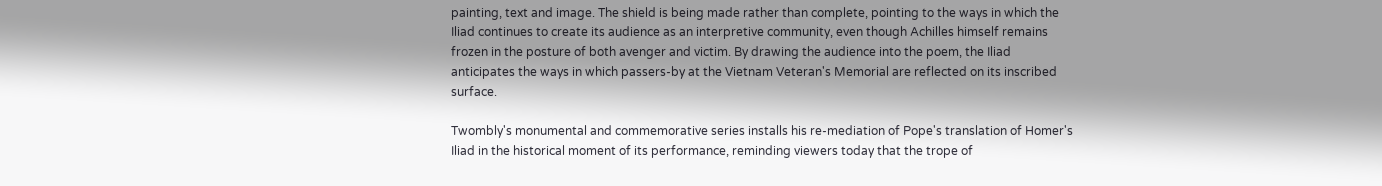painting, text and image. The shield is being made rather than complete, pointing to the ways in which the Iliad continues to create its audience as an interpretive community, even though Achilles himself remains frozen in the posture of both avenger and victim. By drawing the audience into the poem, the Iliad anticipates the ways in which passers-by at the Vietnam Veteran's Memorial are reflected on its inscribed surface.

Twombly's monumental and commemorative series installs his re-mediation of Pope's translation of Homer's Iliad in the historical moment of its performance, reminding viewers today that the trope of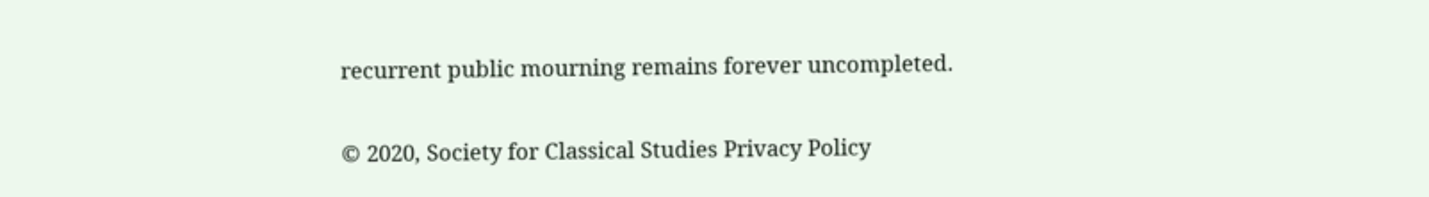recurrent public mourning remains forever uncompleted.

© 2020, Society for Classical Studies Privacy Policy